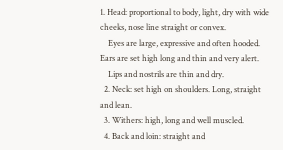1. Head: proportional to body, light, dry with wide cheeks, nose line straight or convex.
    Eyes are large, expressive and often hooded. Ears are set high long and thin and very alert.
    Lips and nostrils are thin and dry.
  2. Neck: set high on shoulders. Long, straight and lean.
  3. Withers: high, long and well muscled.
  4. Back and loin: straight and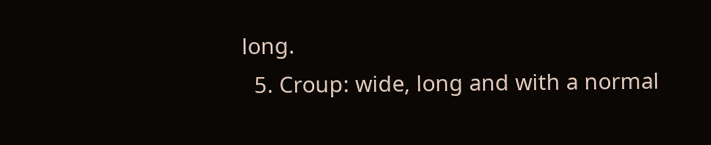long.
  5. Croup: wide, long and with a normal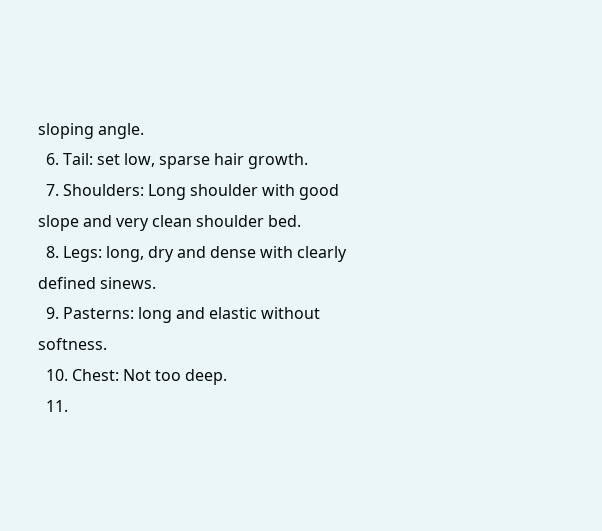sloping angle.
  6. Tail: set low, sparse hair growth.
  7. Shoulders: Long shoulder with good slope and very clean shoulder bed.
  8. Legs: long, dry and dense with clearly defined sinews.
  9. Pasterns: long and elastic without softness.
  10. Chest: Not too deep.
  11.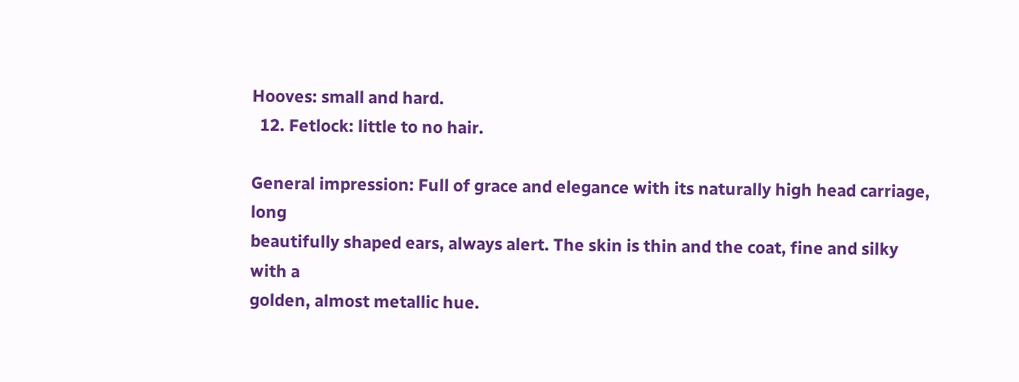Hooves: small and hard.
  12. Fetlock: little to no hair.

General impression: Full of grace and elegance with its naturally high head carriage, long
beautifully shaped ears, always alert. The skin is thin and the coat, fine and silky with a
golden, almost metallic hue.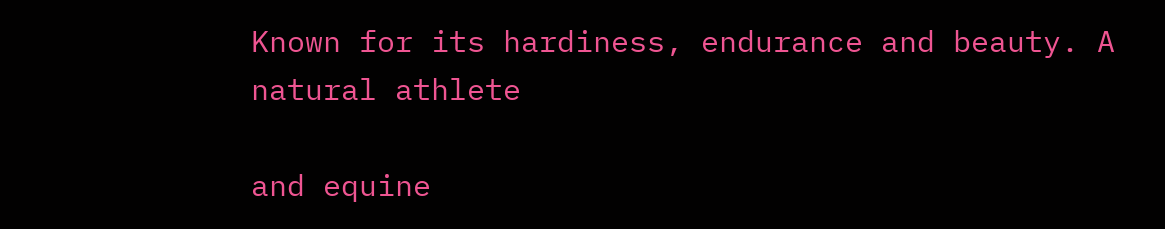Known for its hardiness, endurance and beauty. A natural athlete

and equine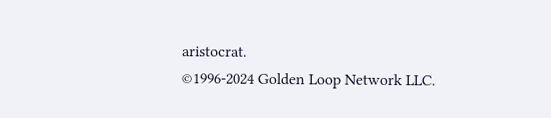aristocrat.
©1996-2024 Golden Loop Network LLC.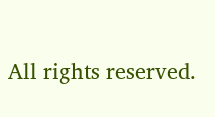All rights reserved.